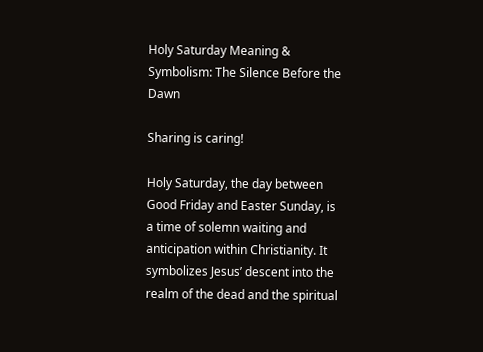Holy Saturday Meaning & Symbolism: The Silence Before the Dawn

Sharing is caring!

Holy Saturday, the day between Good Friday and Easter Sunday, is a time of solemn waiting and anticipation within Christianity. It symbolizes Jesus’ descent into the realm of the dead and the spiritual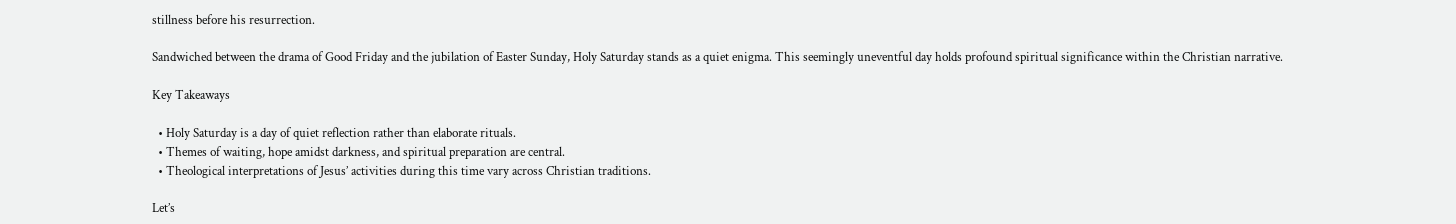stillness before his resurrection.

Sandwiched between the drama of Good Friday and the jubilation of Easter Sunday, Holy Saturday stands as a quiet enigma. This seemingly uneventful day holds profound spiritual significance within the Christian narrative.

Key Takeaways

  • Holy Saturday is a day of quiet reflection rather than elaborate rituals.
  • Themes of waiting, hope amidst darkness, and spiritual preparation are central.
  • Theological interpretations of Jesus’ activities during this time vary across Christian traditions.

Let’s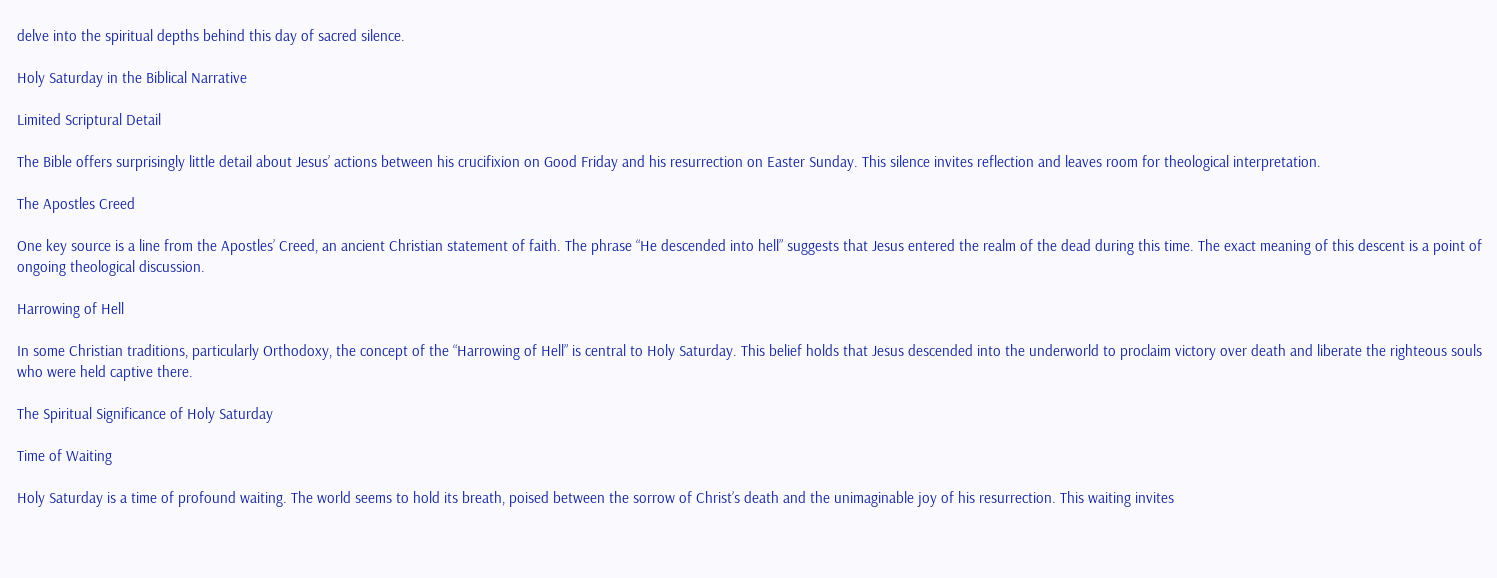delve into the spiritual depths behind this day of sacred silence.

Holy Saturday in the Biblical Narrative

Limited Scriptural Detail

The Bible offers surprisingly little detail about Jesus’ actions between his crucifixion on Good Friday and his resurrection on Easter Sunday. This silence invites reflection and leaves room for theological interpretation.

The Apostles Creed

One key source is a line from the Apostles’ Creed, an ancient Christian statement of faith. The phrase “He descended into hell” suggests that Jesus entered the realm of the dead during this time. The exact meaning of this descent is a point of ongoing theological discussion.

Harrowing of Hell

In some Christian traditions, particularly Orthodoxy, the concept of the “Harrowing of Hell” is central to Holy Saturday. This belief holds that Jesus descended into the underworld to proclaim victory over death and liberate the righteous souls who were held captive there.

The Spiritual Significance of Holy Saturday

Time of Waiting

Holy Saturday is a time of profound waiting. The world seems to hold its breath, poised between the sorrow of Christ’s death and the unimaginable joy of his resurrection. This waiting invites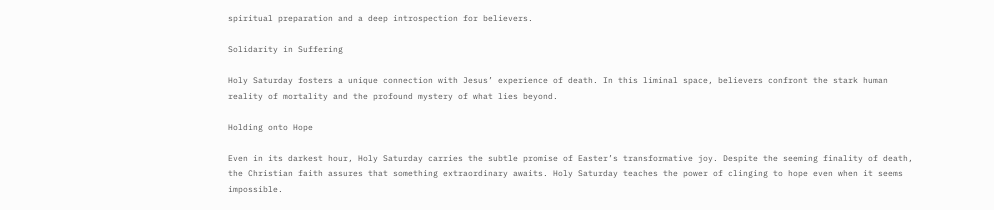spiritual preparation and a deep introspection for believers.

Solidarity in Suffering

Holy Saturday fosters a unique connection with Jesus’ experience of death. In this liminal space, believers confront the stark human reality of mortality and the profound mystery of what lies beyond.

Holding onto Hope

Even in its darkest hour, Holy Saturday carries the subtle promise of Easter’s transformative joy. Despite the seeming finality of death, the Christian faith assures that something extraordinary awaits. Holy Saturday teaches the power of clinging to hope even when it seems impossible.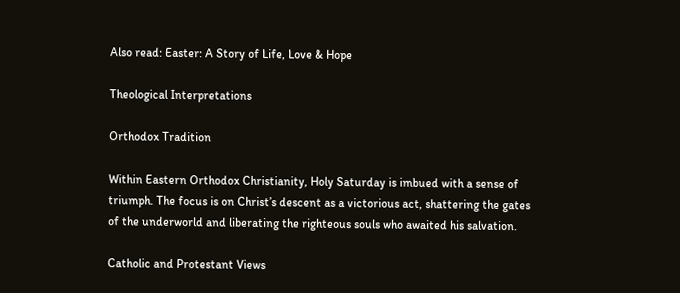Also read: Easter: A Story of Life, Love & Hope

Theological Interpretations

Orthodox Tradition

Within Eastern Orthodox Christianity, Holy Saturday is imbued with a sense of triumph. The focus is on Christ’s descent as a victorious act, shattering the gates of the underworld and liberating the righteous souls who awaited his salvation.

Catholic and Protestant Views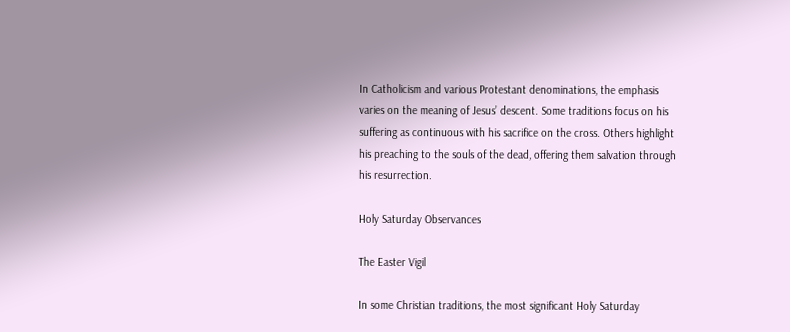In Catholicism and various Protestant denominations, the emphasis varies on the meaning of Jesus’ descent. Some traditions focus on his suffering as continuous with his sacrifice on the cross. Others highlight his preaching to the souls of the dead, offering them salvation through his resurrection.

Holy Saturday Observances

The Easter Vigil

In some Christian traditions, the most significant Holy Saturday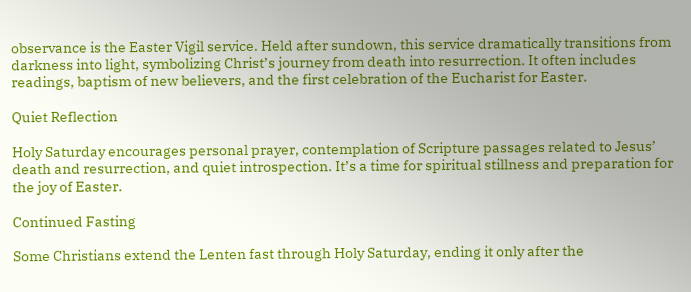observance is the Easter Vigil service. Held after sundown, this service dramatically transitions from darkness into light, symbolizing Christ’s journey from death into resurrection. It often includes readings, baptism of new believers, and the first celebration of the Eucharist for Easter.

Quiet Reflection

Holy Saturday encourages personal prayer, contemplation of Scripture passages related to Jesus’ death and resurrection, and quiet introspection. It’s a time for spiritual stillness and preparation for the joy of Easter.

Continued Fasting

Some Christians extend the Lenten fast through Holy Saturday, ending it only after the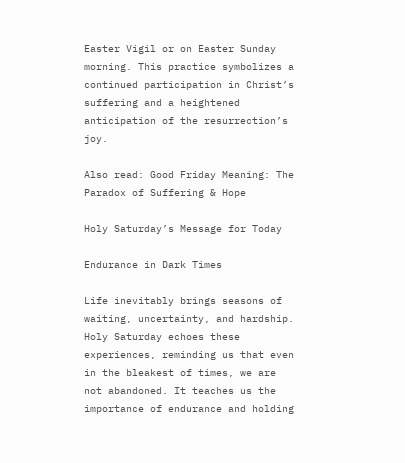Easter Vigil or on Easter Sunday morning. This practice symbolizes a continued participation in Christ’s suffering and a heightened anticipation of the resurrection’s joy.

Also read: Good Friday Meaning: The Paradox of Suffering & Hope

Holy Saturday’s Message for Today

Endurance in Dark Times

Life inevitably brings seasons of waiting, uncertainty, and hardship. Holy Saturday echoes these experiences, reminding us that even in the bleakest of times, we are not abandoned. It teaches us the importance of endurance and holding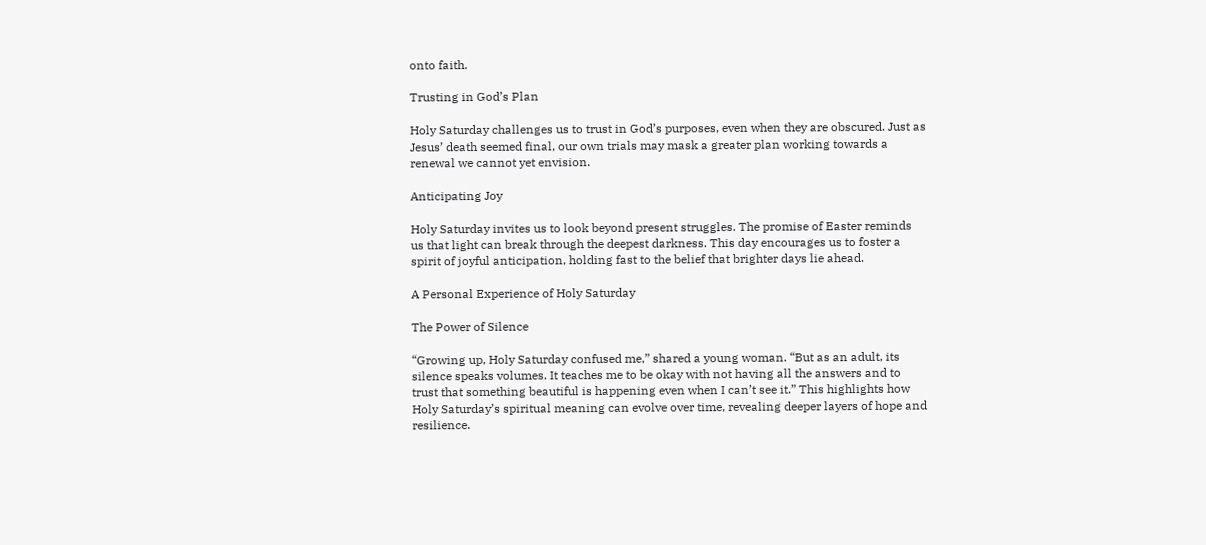onto faith.

Trusting in God’s Plan

Holy Saturday challenges us to trust in God’s purposes, even when they are obscured. Just as Jesus’ death seemed final, our own trials may mask a greater plan working towards a renewal we cannot yet envision.

Anticipating Joy

Holy Saturday invites us to look beyond present struggles. The promise of Easter reminds us that light can break through the deepest darkness. This day encourages us to foster a spirit of joyful anticipation, holding fast to the belief that brighter days lie ahead.

A Personal Experience of Holy Saturday

The Power of Silence

“Growing up, Holy Saturday confused me,” shared a young woman. “But as an adult, its silence speaks volumes. It teaches me to be okay with not having all the answers and to trust that something beautiful is happening even when I can’t see it.” This highlights how Holy Saturday’s spiritual meaning can evolve over time, revealing deeper layers of hope and resilience.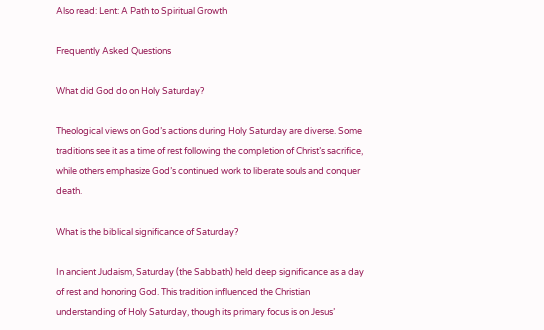Also read: Lent: A Path to Spiritual Growth

Frequently Asked Questions

What did God do on Holy Saturday?

Theological views on God’s actions during Holy Saturday are diverse. Some traditions see it as a time of rest following the completion of Christ’s sacrifice, while others emphasize God’s continued work to liberate souls and conquer death.

What is the biblical significance of Saturday?

In ancient Judaism, Saturday (the Sabbath) held deep significance as a day of rest and honoring God. This tradition influenced the Christian understanding of Holy Saturday, though its primary focus is on Jesus’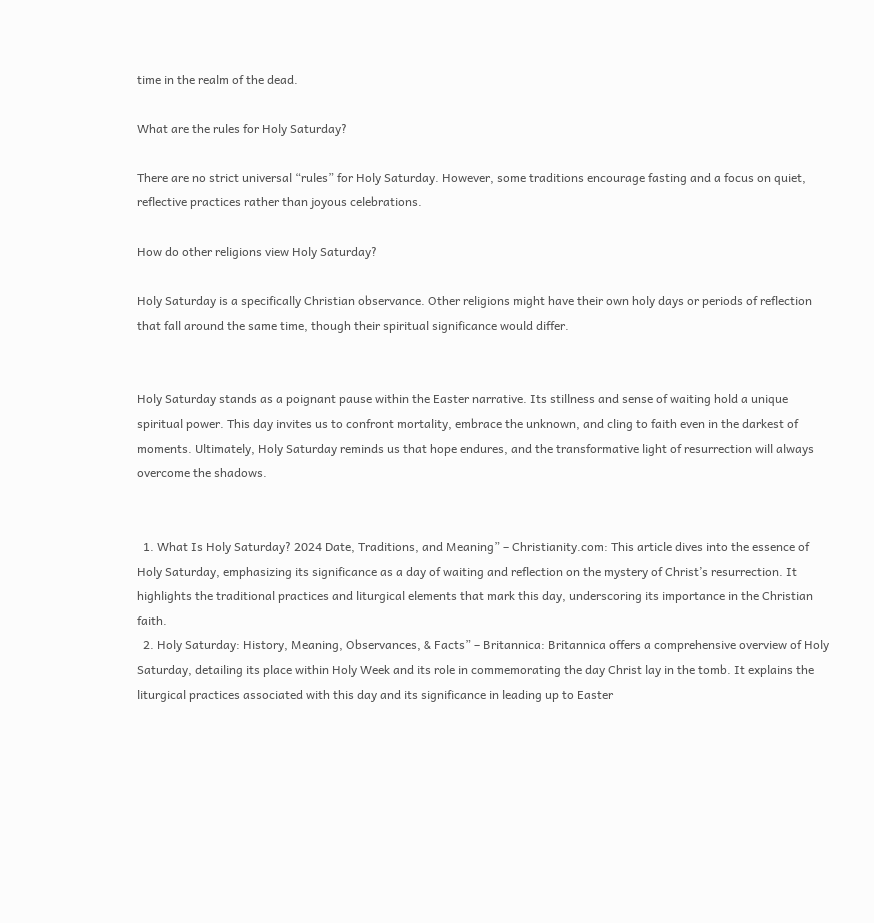time in the realm of the dead.

What are the rules for Holy Saturday?

There are no strict universal “rules” for Holy Saturday. However, some traditions encourage fasting and a focus on quiet, reflective practices rather than joyous celebrations.

How do other religions view Holy Saturday?

Holy Saturday is a specifically Christian observance. Other religions might have their own holy days or periods of reflection that fall around the same time, though their spiritual significance would differ.


Holy Saturday stands as a poignant pause within the Easter narrative. Its stillness and sense of waiting hold a unique spiritual power. This day invites us to confront mortality, embrace the unknown, and cling to faith even in the darkest of moments. Ultimately, Holy Saturday reminds us that hope endures, and the transformative light of resurrection will always overcome the shadows.


  1. What Is Holy Saturday? 2024 Date, Traditions, and Meaning” – Christianity.com: This article dives into the essence of Holy Saturday, emphasizing its significance as a day of waiting and reflection on the mystery of Christ’s resurrection. It highlights the traditional practices and liturgical elements that mark this day, underscoring its importance in the Christian faith.
  2. Holy Saturday: History, Meaning, Observances, & Facts” – Britannica: Britannica offers a comprehensive overview of Holy Saturday, detailing its place within Holy Week and its role in commemorating the day Christ lay in the tomb. It explains the liturgical practices associated with this day and its significance in leading up to Easter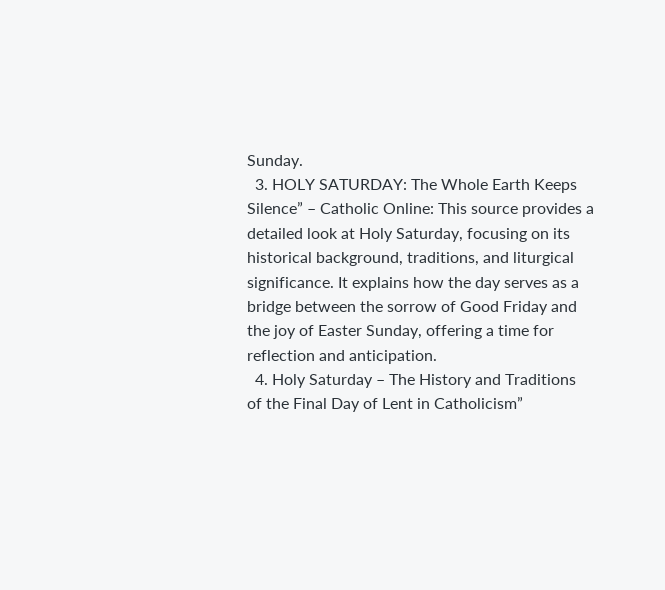Sunday.
  3. HOLY SATURDAY: The Whole Earth Keeps Silence” – Catholic Online: This source provides a detailed look at Holy Saturday, focusing on its historical background, traditions, and liturgical significance. It explains how the day serves as a bridge between the sorrow of Good Friday and the joy of Easter Sunday, offering a time for reflection and anticipation.
  4. Holy Saturday – The History and Traditions of the Final Day of Lent in Catholicism”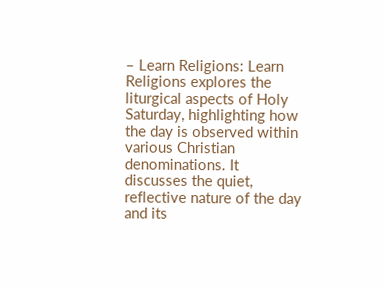– Learn Religions: Learn Religions explores the liturgical aspects of Holy Saturday, highlighting how the day is observed within various Christian denominations. It discusses the quiet, reflective nature of the day and its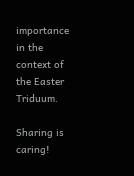importance in the context of the Easter Triduum.

Sharing is caring!